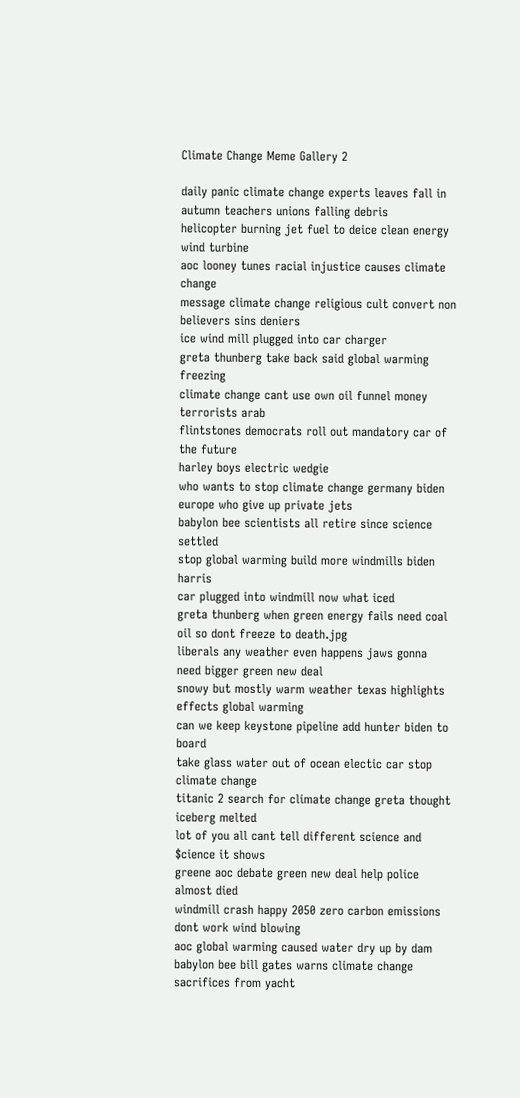Climate Change Meme Gallery 2

daily panic climate change experts leaves fall in autumn teachers unions falling debris
helicopter burning jet fuel to deice clean energy wind turbine
aoc looney tunes racial injustice causes climate change
message climate change religious cult convert non believers sins deniers
ice wind mill plugged into car charger
greta thunberg take back said global warming freezing
climate change cant use own oil funnel money terrorists arab
flintstones democrats roll out mandatory car of the future
harley boys electric wedgie
who wants to stop climate change germany biden europe who give up private jets
babylon bee scientists all retire since science settled
stop global warming build more windmills biden harris
car plugged into windmill now what iced
greta thunberg when green energy fails need coal oil so dont freeze to death.jpg
liberals any weather even happens jaws gonna need bigger green new deal
snowy but mostly warm weather texas highlights effects global warming
can we keep keystone pipeline add hunter biden to board
take glass water out of ocean electic car stop climate change
titanic 2 search for climate change greta thought iceberg melted
lot of you all cant tell different science and $cience it shows
greene aoc debate green new deal help police almost died
windmill crash happy 2050 zero carbon emissions dont work wind blowing
aoc global warming caused water dry up by dam
babylon bee bill gates warns climate change sacrifices from yacht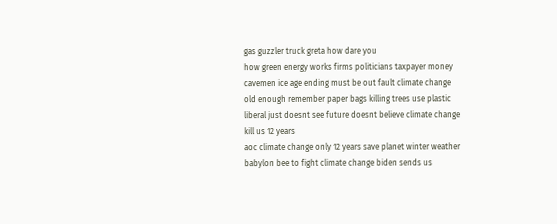gas guzzler truck greta how dare you
how green energy works firms politicians taxpayer money
cavemen ice age ending must be out fault climate change
old enough remember paper bags killing trees use plastic
liberal just doesnt see future doesnt believe climate change kill us 12 years
aoc climate change only 12 years save planet winter weather
babylon bee to fight climate change biden sends us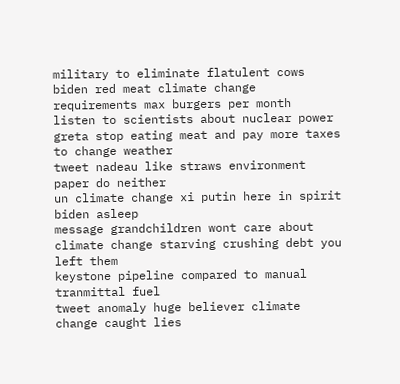military to eliminate flatulent cows
biden red meat climate change requirements max burgers per month
listen to scientists about nuclear power
greta stop eating meat and pay more taxes to change weather
tweet nadeau like straws environment paper do neither
un climate change xi putin here in spirit biden asleep
message grandchildren wont care about climate change starving crushing debt you left them
keystone pipeline compared to manual tranmittal fuel
tweet anomaly huge believer climate change caught lies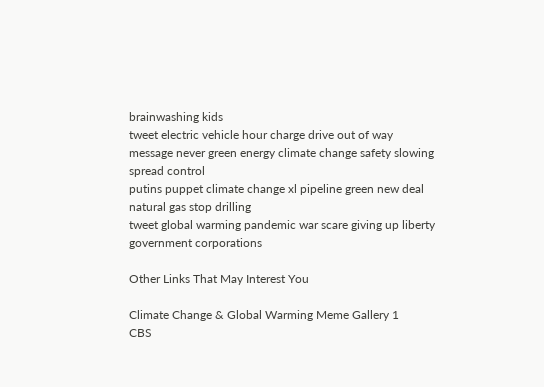brainwashing kids
tweet electric vehicle hour charge drive out of way
message never green energy climate change safety slowing spread control
putins puppet climate change xl pipeline green new deal natural gas stop drilling
tweet global warming pandemic war scare giving up liberty government corporations

Other Links That May Interest You

Climate Change & Global Warming Meme Gallery 1
CBS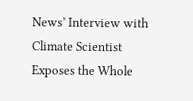News’ Interview with Climate Scientist Exposes the Whole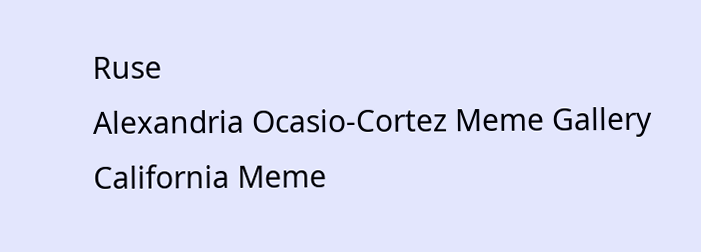Ruse
Alexandria Ocasio-Cortez Meme Gallery
California Meme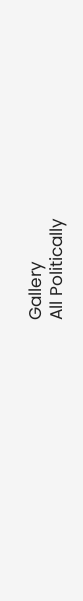Gallery
All Politically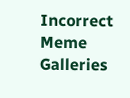Incorrect Meme Galleries